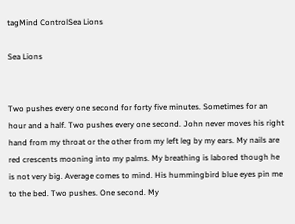tagMind ControlSea Lions

Sea Lions


Two pushes every one second for forty five minutes. Sometimes for an hour and a half. Two pushes every one second. John never moves his right hand from my throat or the other from my left leg by my ears. My nails are red crescents mooning into my palms. My breathing is labored though he is not very big. Average comes to mind. His hummingbird blue eyes pin me to the bed. Two pushes. One second. My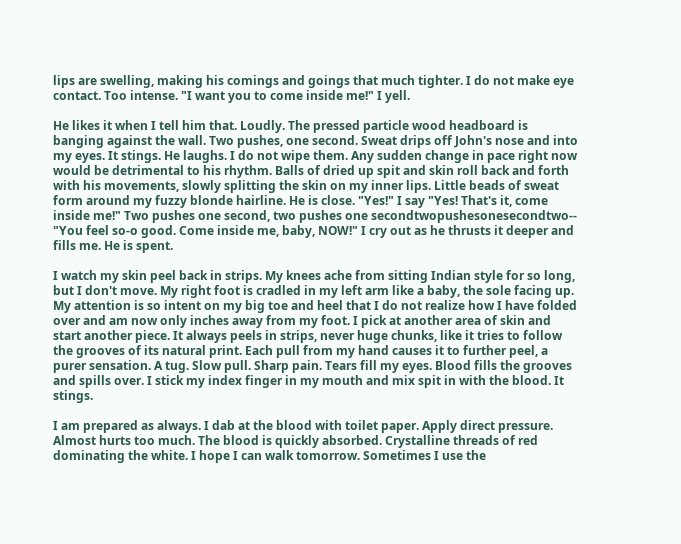lips are swelling, making his comings and goings that much tighter. I do not make eye contact. Too intense. "I want you to come inside me!" I yell.

He likes it when I tell him that. Loudly. The pressed particle wood headboard is banging against the wall. Two pushes, one second. Sweat drips off John's nose and into my eyes. It stings. He laughs. I do not wipe them. Any sudden change in pace right now would be detrimental to his rhythm. Balls of dried up spit and skin roll back and forth with his movements, slowly splitting the skin on my inner lips. Little beads of sweat form around my fuzzy blonde hairline. He is close. "Yes!" I say "Yes! That's it, come inside me!" Two pushes one second, two pushes one secondtwopushesonesecondtwo-- "You feel so-o good. Come inside me, baby, NOW!" I cry out as he thrusts it deeper and fills me. He is spent.

I watch my skin peel back in strips. My knees ache from sitting Indian style for so long, but I don't move. My right foot is cradled in my left arm like a baby, the sole facing up. My attention is so intent on my big toe and heel that I do not realize how I have folded over and am now only inches away from my foot. I pick at another area of skin and start another piece. It always peels in strips, never huge chunks, like it tries to follow the grooves of its natural print. Each pull from my hand causes it to further peel, a purer sensation. A tug. Slow pull. Sharp pain. Tears fill my eyes. Blood fills the grooves and spills over. I stick my index finger in my mouth and mix spit in with the blood. It stings.

I am prepared as always. I dab at the blood with toilet paper. Apply direct pressure. Almost hurts too much. The blood is quickly absorbed. Crystalline threads of red dominating the white. I hope I can walk tomorrow. Sometimes I use the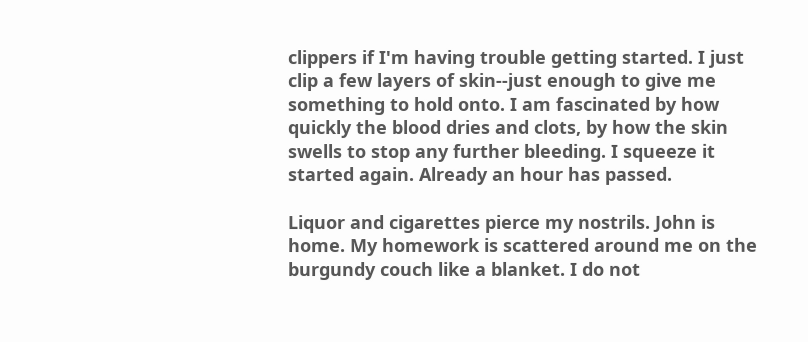clippers if I'm having trouble getting started. I just clip a few layers of skin--just enough to give me something to hold onto. I am fascinated by how quickly the blood dries and clots, by how the skin swells to stop any further bleeding. I squeeze it started again. Already an hour has passed.

Liquor and cigarettes pierce my nostrils. John is home. My homework is scattered around me on the burgundy couch like a blanket. I do not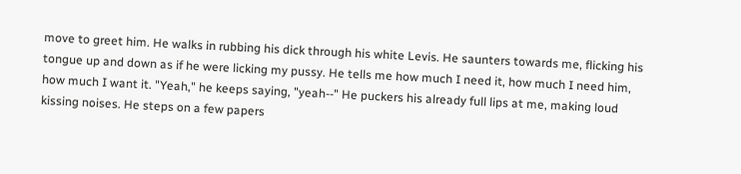move to greet him. He walks in rubbing his dick through his white Levis. He saunters towards me, flicking his tongue up and down as if he were licking my pussy. He tells me how much I need it, how much I need him, how much I want it. "Yeah," he keeps saying, "yeah--" He puckers his already full lips at me, making loud kissing noises. He steps on a few papers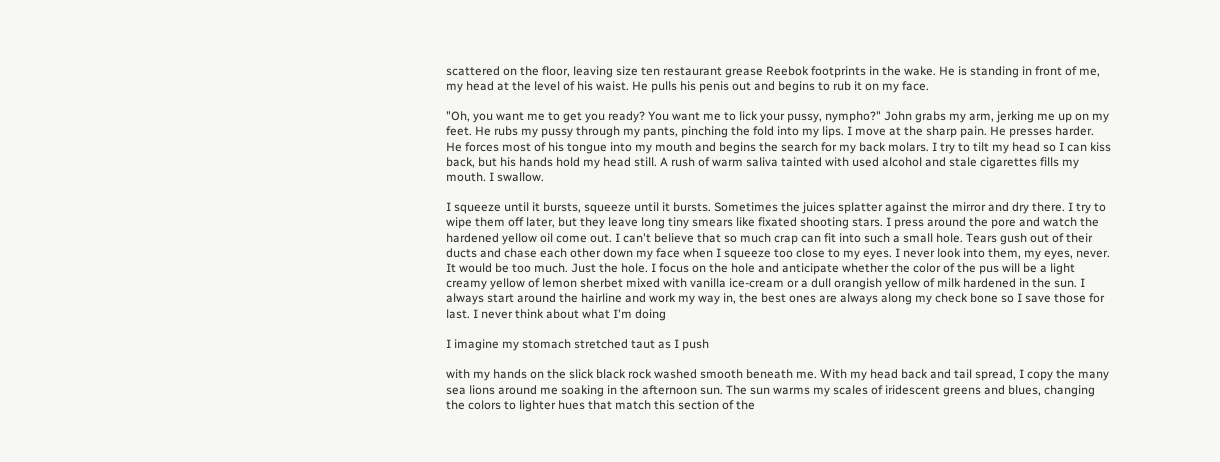scattered on the floor, leaving size ten restaurant grease Reebok footprints in the wake. He is standing in front of me, my head at the level of his waist. He pulls his penis out and begins to rub it on my face.

"Oh, you want me to get you ready? You want me to lick your pussy, nympho?" John grabs my arm, jerking me up on my feet. He rubs my pussy through my pants, pinching the fold into my lips. I move at the sharp pain. He presses harder. He forces most of his tongue into my mouth and begins the search for my back molars. I try to tilt my head so I can kiss back, but his hands hold my head still. A rush of warm saliva tainted with used alcohol and stale cigarettes fills my mouth. I swallow.

I squeeze until it bursts, squeeze until it bursts. Sometimes the juices splatter against the mirror and dry there. I try to wipe them off later, but they leave long tiny smears like fixated shooting stars. I press around the pore and watch the hardened yellow oil come out. I can't believe that so much crap can fit into such a small hole. Tears gush out of their ducts and chase each other down my face when I squeeze too close to my eyes. I never look into them, my eyes, never. It would be too much. Just the hole. I focus on the hole and anticipate whether the color of the pus will be a light creamy yellow of lemon sherbet mixed with vanilla ice-cream or a dull orangish yellow of milk hardened in the sun. I always start around the hairline and work my way in, the best ones are always along my check bone so I save those for last. I never think about what I'm doing

I imagine my stomach stretched taut as I push

with my hands on the slick black rock washed smooth beneath me. With my head back and tail spread, I copy the many sea lions around me soaking in the afternoon sun. The sun warms my scales of iridescent greens and blues, changing the colors to lighter hues that match this section of the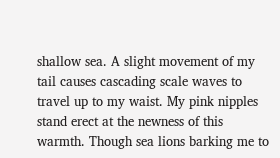shallow sea. A slight movement of my tail causes cascading scale waves to travel up to my waist. My pink nipples stand erect at the newness of this warmth. Though sea lions barking me to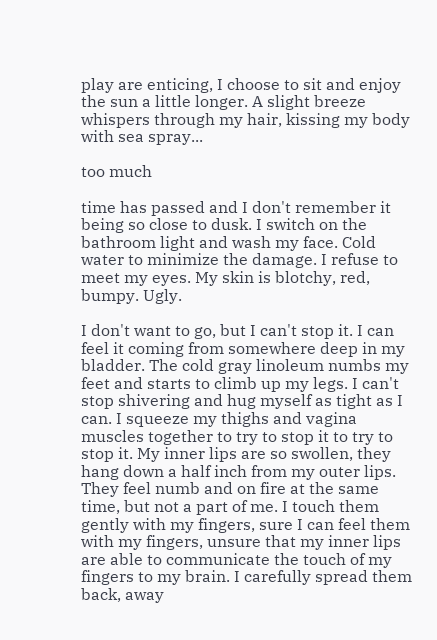play are enticing, I choose to sit and enjoy the sun a little longer. A slight breeze whispers through my hair, kissing my body with sea spray...

too much

time has passed and I don't remember it being so close to dusk. I switch on the bathroom light and wash my face. Cold water to minimize the damage. I refuse to meet my eyes. My skin is blotchy, red, bumpy. Ugly.

I don't want to go, but I can't stop it. I can feel it coming from somewhere deep in my bladder. The cold gray linoleum numbs my feet and starts to climb up my legs. I can't stop shivering and hug myself as tight as I can. I squeeze my thighs and vagina muscles together to try to stop it to try to stop it. My inner lips are so swollen, they hang down a half inch from my outer lips. They feel numb and on fire at the same time, but not a part of me. I touch them gently with my fingers, sure I can feel them with my fingers, unsure that my inner lips are able to communicate the touch of my fingers to my brain. I carefully spread them back, away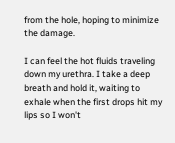from the hole, hoping to minimize the damage.

I can feel the hot fluids traveling down my urethra. I take a deep breath and hold it, waiting to exhale when the first drops hit my lips so I won't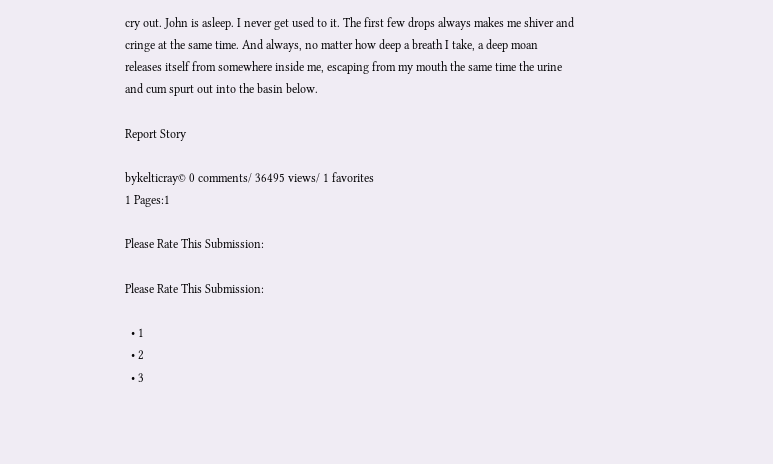cry out. John is asleep. I never get used to it. The first few drops always makes me shiver and cringe at the same time. And always, no matter how deep a breath I take, a deep moan releases itself from somewhere inside me, escaping from my mouth the same time the urine and cum spurt out into the basin below.

Report Story

bykelticray© 0 comments/ 36495 views/ 1 favorites
1 Pages:1

Please Rate This Submission:

Please Rate This Submission:

  • 1
  • 2
  • 3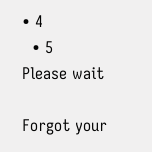• 4
  • 5
Please wait

Forgot your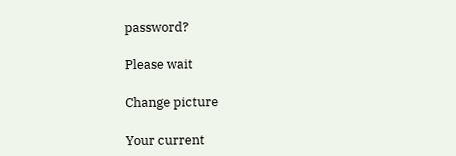password?

Please wait

Change picture

Your current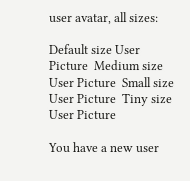user avatar, all sizes:

Default size User Picture  Medium size User Picture  Small size User Picture  Tiny size User Picture

You have a new user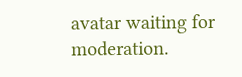avatar waiting for moderation.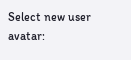Select new user avatar: